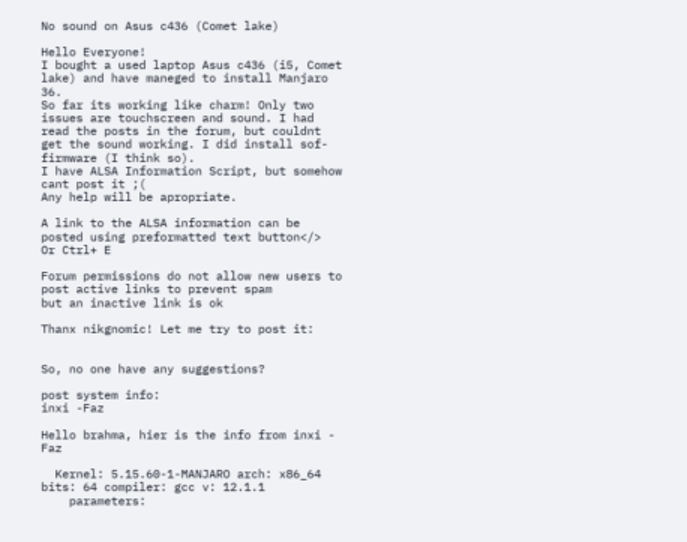No sound on Asus c436 (Comet lake)

Hello Everyone!
I bought a used laptop Asus c436 (i5, Comet lake) and have maneged to install Manjaro 36.
So far its working like charm! Only two issues are touchscreen and sound. I had read the posts in the forum, but couldnt get the sound working. I did install sof-firmware (I think so).
I have ALSA Information Script, but somehow cant post it ;(
Any help will be apropriate.

A link to the ALSA information can be posted using preformatted text button</>
Or Ctrl+ E

Forum permissions do not allow new users to post active links to prevent spam
but an inactive link is ok

Thanx nikgnomic! Let me try to post it:


So, no one have any suggestions?

post system info:
inxi -Faz

Hello brahma, hier is the info from inxi - Faz

  Kernel: 5.15.60-1-MANJARO arch: x86_64 bits: 64 compiler: gcc v: 12.1.1
    parameters: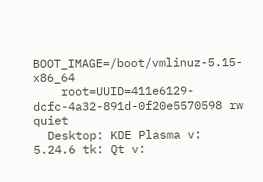BOOT_IMAGE=/boot/vmlinuz-5.15-x86_64
    root=UUID=411e6129-dcfc-4a32-891d-0f20e5570598 rw quiet
  Desktop: KDE Plasma v: 5.24.6 tk: Qt v: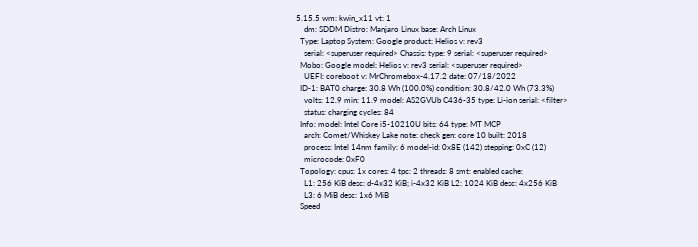5.15.5 wm: kwin_x11 vt: 1
    dm: SDDM Distro: Manjaro Linux base: Arch Linux
  Type: Laptop System: Google product: Helios v: rev3
    serial: <superuser required> Chassis: type: 9 serial: <superuser required>
  Mobo: Google model: Helios v: rev3 serial: <superuser required>
    UEFI: coreboot v: MrChromebox-4.17.2 date: 07/18/2022
  ID-1: BAT0 charge: 30.8 Wh (100.0%) condition: 30.8/42.0 Wh (73.3%)
    volts: 12.9 min: 11.9 model: AS2GVUb C436-35 type: Li-ion serial: <filter>
    status: charging cycles: 84
  Info: model: Intel Core i5-10210U bits: 64 type: MT MCP
    arch: Comet/Whiskey Lake note: check gen: core 10 built: 2018
    process: Intel 14nm family: 6 model-id: 0x8E (142) stepping: 0xC (12)
    microcode: 0xF0
  Topology: cpus: 1x cores: 4 tpc: 2 threads: 8 smt: enabled cache:
    L1: 256 KiB desc: d-4x32 KiB; i-4x32 KiB L2: 1024 KiB desc: 4x256 KiB
    L3: 6 MiB desc: 1x6 MiB
  Speed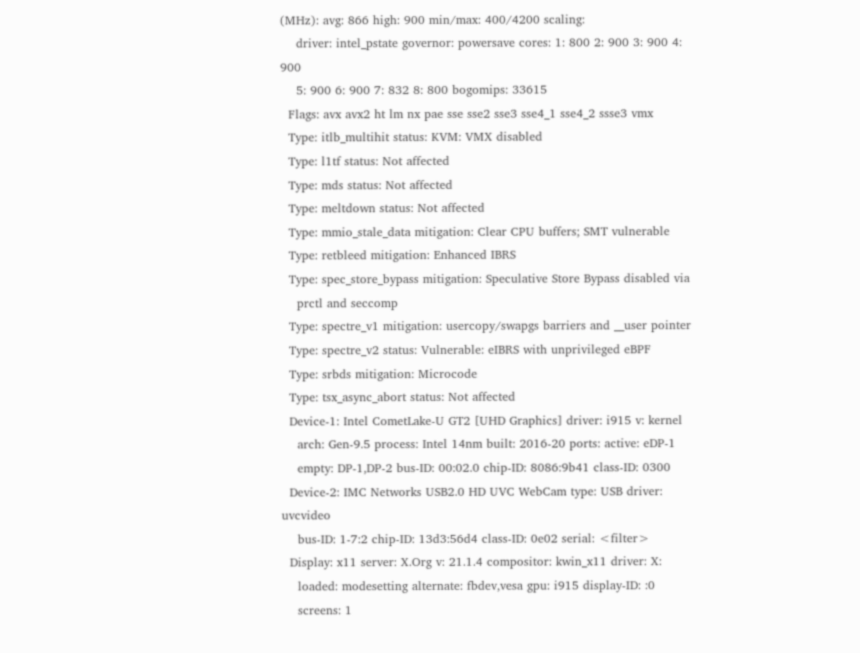(MHz): avg: 866 high: 900 min/max: 400/4200 scaling:
    driver: intel_pstate governor: powersave cores: 1: 800 2: 900 3: 900 4: 900
    5: 900 6: 900 7: 832 8: 800 bogomips: 33615
  Flags: avx avx2 ht lm nx pae sse sse2 sse3 sse4_1 sse4_2 ssse3 vmx
  Type: itlb_multihit status: KVM: VMX disabled
  Type: l1tf status: Not affected
  Type: mds status: Not affected
  Type: meltdown status: Not affected
  Type: mmio_stale_data mitigation: Clear CPU buffers; SMT vulnerable
  Type: retbleed mitigation: Enhanced IBRS
  Type: spec_store_bypass mitigation: Speculative Store Bypass disabled via
    prctl and seccomp
  Type: spectre_v1 mitigation: usercopy/swapgs barriers and __user pointer
  Type: spectre_v2 status: Vulnerable: eIBRS with unprivileged eBPF
  Type: srbds mitigation: Microcode
  Type: tsx_async_abort status: Not affected
  Device-1: Intel CometLake-U GT2 [UHD Graphics] driver: i915 v: kernel
    arch: Gen-9.5 process: Intel 14nm built: 2016-20 ports: active: eDP-1
    empty: DP-1,DP-2 bus-ID: 00:02.0 chip-ID: 8086:9b41 class-ID: 0300
  Device-2: IMC Networks USB2.0 HD UVC WebCam type: USB driver: uvcvideo
    bus-ID: 1-7:2 chip-ID: 13d3:56d4 class-ID: 0e02 serial: <filter>
  Display: x11 server: X.Org v: 21.1.4 compositor: kwin_x11 driver: X:
    loaded: modesetting alternate: fbdev,vesa gpu: i915 display-ID: :0
    screens: 1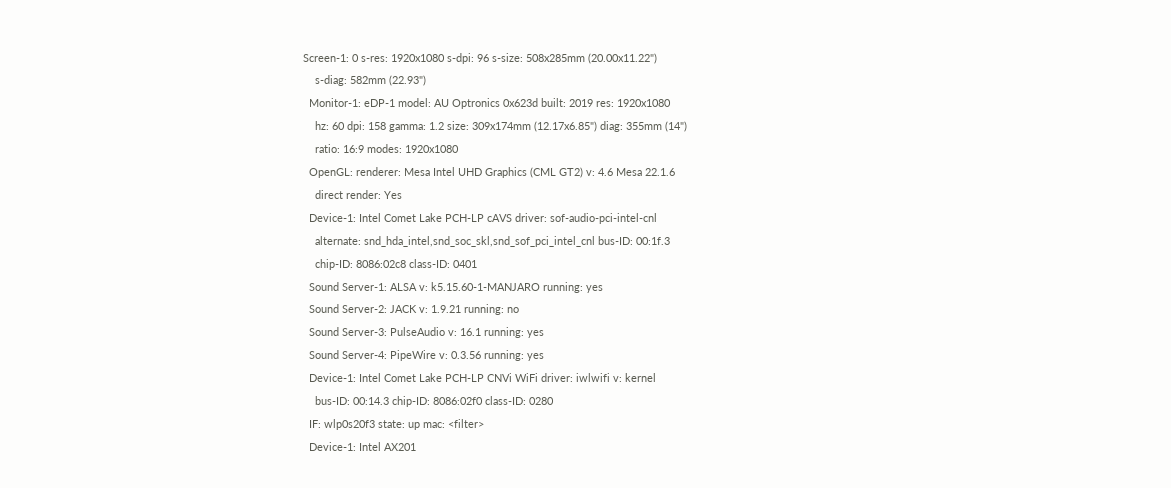Screen-1: 0 s-res: 1920x1080 s-dpi: 96 s-size: 508x285mm (20.00x11.22")
    s-diag: 582mm (22.93")
  Monitor-1: eDP-1 model: AU Optronics 0x623d built: 2019 res: 1920x1080
    hz: 60 dpi: 158 gamma: 1.2 size: 309x174mm (12.17x6.85") diag: 355mm (14")
    ratio: 16:9 modes: 1920x1080
  OpenGL: renderer: Mesa Intel UHD Graphics (CML GT2) v: 4.6 Mesa 22.1.6
    direct render: Yes
  Device-1: Intel Comet Lake PCH-LP cAVS driver: sof-audio-pci-intel-cnl
    alternate: snd_hda_intel,snd_soc_skl,snd_sof_pci_intel_cnl bus-ID: 00:1f.3
    chip-ID: 8086:02c8 class-ID: 0401
  Sound Server-1: ALSA v: k5.15.60-1-MANJARO running: yes
  Sound Server-2: JACK v: 1.9.21 running: no
  Sound Server-3: PulseAudio v: 16.1 running: yes
  Sound Server-4: PipeWire v: 0.3.56 running: yes
  Device-1: Intel Comet Lake PCH-LP CNVi WiFi driver: iwlwifi v: kernel
    bus-ID: 00:14.3 chip-ID: 8086:02f0 class-ID: 0280
  IF: wlp0s20f3 state: up mac: <filter>
  Device-1: Intel AX201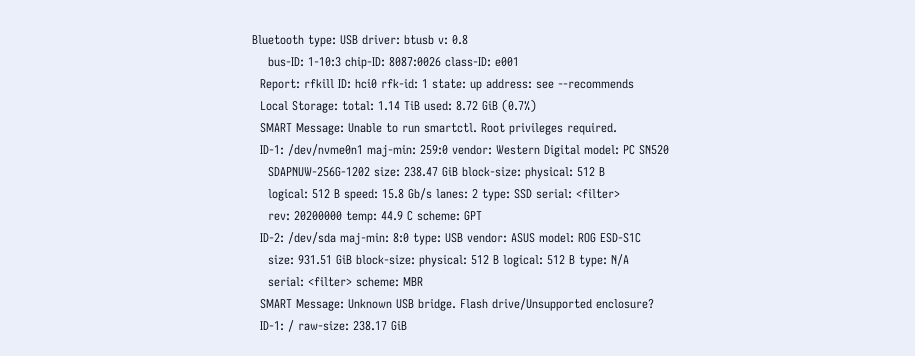Bluetooth type: USB driver: btusb v: 0.8
    bus-ID: 1-10:3 chip-ID: 8087:0026 class-ID: e001
  Report: rfkill ID: hci0 rfk-id: 1 state: up address: see --recommends
  Local Storage: total: 1.14 TiB used: 8.72 GiB (0.7%)
  SMART Message: Unable to run smartctl. Root privileges required.
  ID-1: /dev/nvme0n1 maj-min: 259:0 vendor: Western Digital model: PC SN520
    SDAPNUW-256G-1202 size: 238.47 GiB block-size: physical: 512 B
    logical: 512 B speed: 15.8 Gb/s lanes: 2 type: SSD serial: <filter>
    rev: 20200000 temp: 44.9 C scheme: GPT
  ID-2: /dev/sda maj-min: 8:0 type: USB vendor: ASUS model: ROG ESD-S1C
    size: 931.51 GiB block-size: physical: 512 B logical: 512 B type: N/A
    serial: <filter> scheme: MBR
  SMART Message: Unknown USB bridge. Flash drive/Unsupported enclosure?
  ID-1: / raw-size: 238.17 GiB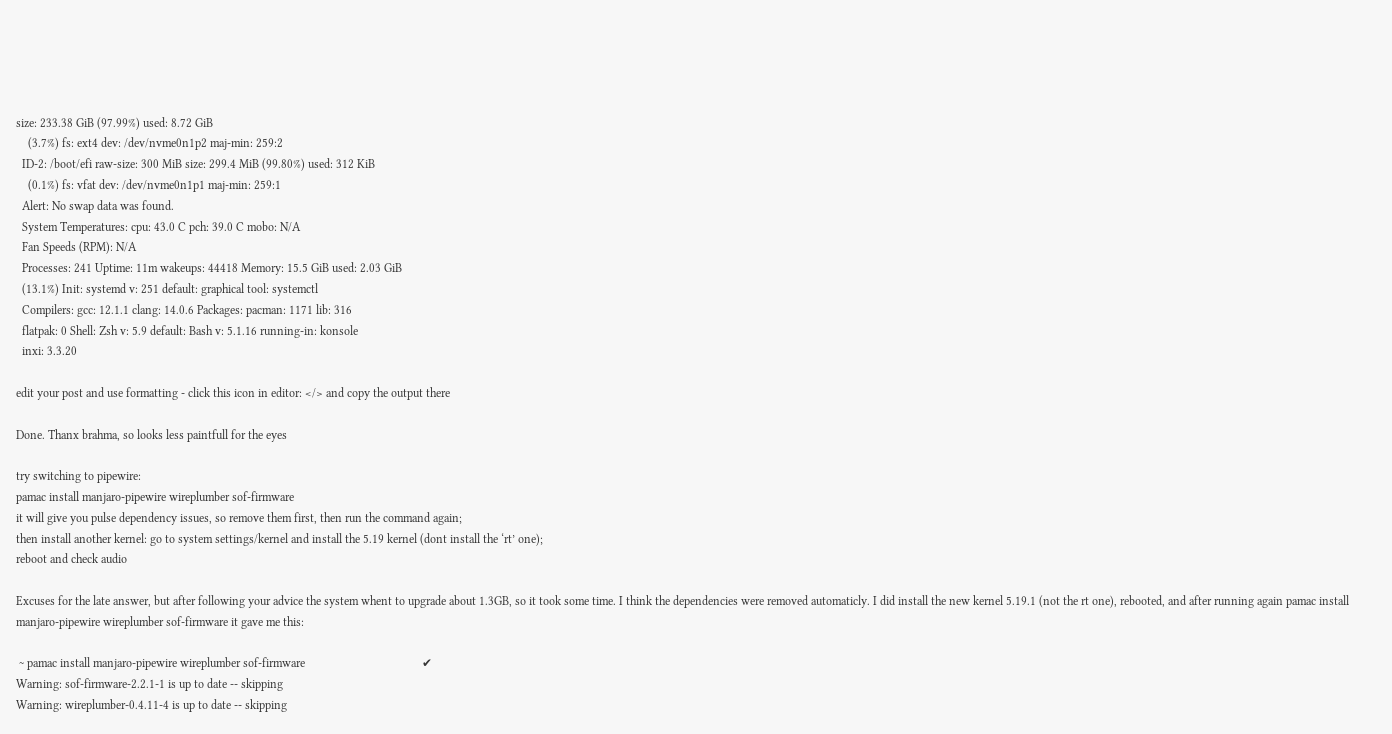size: 233.38 GiB (97.99%) used: 8.72 GiB
    (3.7%) fs: ext4 dev: /dev/nvme0n1p2 maj-min: 259:2
  ID-2: /boot/efi raw-size: 300 MiB size: 299.4 MiB (99.80%) used: 312 KiB
    (0.1%) fs: vfat dev: /dev/nvme0n1p1 maj-min: 259:1
  Alert: No swap data was found.
  System Temperatures: cpu: 43.0 C pch: 39.0 C mobo: N/A
  Fan Speeds (RPM): N/A
  Processes: 241 Uptime: 11m wakeups: 44418 Memory: 15.5 GiB used: 2.03 GiB
  (13.1%) Init: systemd v: 251 default: graphical tool: systemctl
  Compilers: gcc: 12.1.1 clang: 14.0.6 Packages: pacman: 1171 lib: 316
  flatpak: 0 Shell: Zsh v: 5.9 default: Bash v: 5.1.16 running-in: konsole
  inxi: 3.3.20

edit your post and use formatting - click this icon in editor: </> and copy the output there

Done. Thanx brahma, so looks less paintfull for the eyes

try switching to pipewire:
pamac install manjaro-pipewire wireplumber sof-firmware
it will give you pulse dependency issues, so remove them first, then run the command again;
then install another kernel: go to system settings/kernel and install the 5.19 kernel (dont install the ‘rt’ one);
reboot and check audio

Excuses for the late answer, but after following your advice the system whent to upgrade about 1.3GB, so it took some time. I think the dependencies were removed automaticly. I did install the new kernel 5.19.1 (not the rt one), rebooted, and after running again pamac install manjaro-pipewire wireplumber sof-firmware it gave me this:

 ~ pamac install manjaro-pipewire wireplumber sof-firmware                                       ✔
Warning: sof-firmware-2.2.1-1 is up to date -- skipping
Warning: wireplumber-0.4.11-4 is up to date -- skipping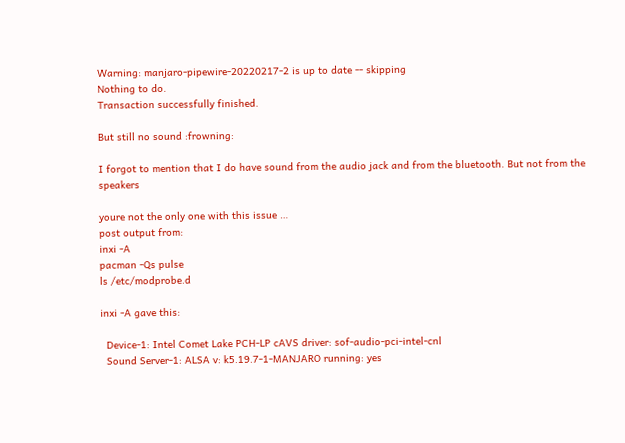Warning: manjaro-pipewire-20220217-2 is up to date -- skipping
Nothing to do.
Transaction successfully finished.

But still no sound :frowning:

I forgot to mention that I do have sound from the audio jack and from the bluetooth. But not from the speakers

youre not the only one with this issue …
post output from:
inxi -A
pacman -Qs pulse
ls /etc/modprobe.d

inxi -A gave this:

  Device-1: Intel Comet Lake PCH-LP cAVS driver: sof-audio-pci-intel-cnl
  Sound Server-1: ALSA v: k5.19.7-1-MANJARO running: yes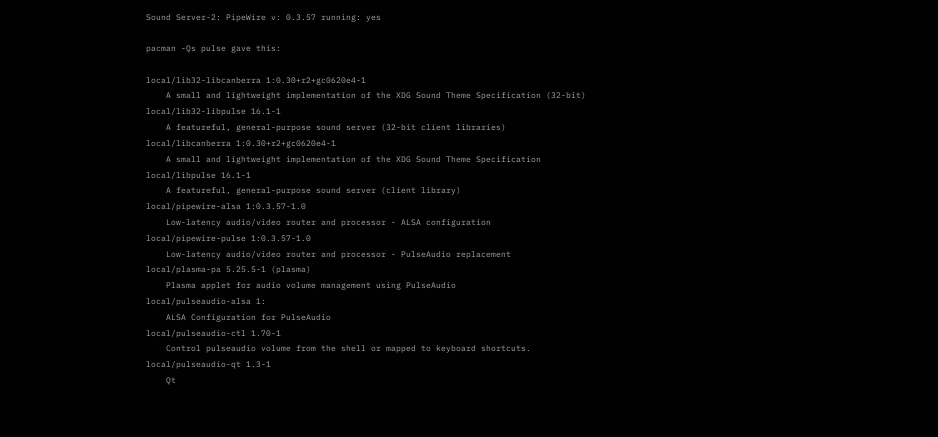Sound Server-2: PipeWire v: 0.3.57 running: yes

pacman -Qs pulse gave this:

local/lib32-libcanberra 1:0.30+r2+gc0620e4-1
    A small and lightweight implementation of the XDG Sound Theme Specification (32-bit)
local/lib32-libpulse 16.1-1
    A featureful, general-purpose sound server (32-bit client libraries)
local/libcanberra 1:0.30+r2+gc0620e4-1
    A small and lightweight implementation of the XDG Sound Theme Specification
local/libpulse 16.1-1
    A featureful, general-purpose sound server (client library)
local/pipewire-alsa 1:0.3.57-1.0
    Low-latency audio/video router and processor - ALSA configuration
local/pipewire-pulse 1:0.3.57-1.0
    Low-latency audio/video router and processor - PulseAudio replacement
local/plasma-pa 5.25.5-1 (plasma)
    Plasma applet for audio volume management using PulseAudio
local/pulseaudio-alsa 1:
    ALSA Configuration for PulseAudio
local/pulseaudio-ctl 1.70-1
    Control pulseaudio volume from the shell or mapped to keyboard shortcuts.
local/pulseaudio-qt 1.3-1
    Qt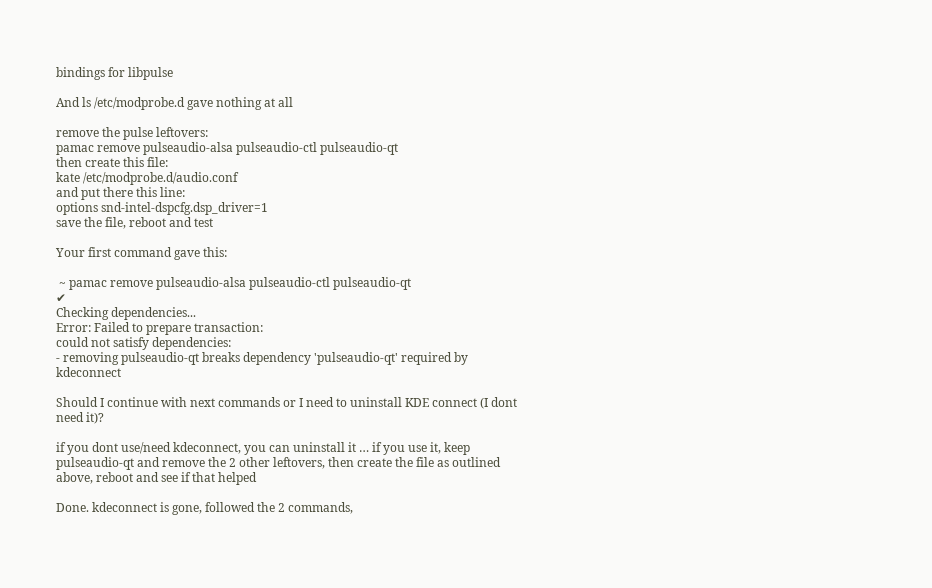bindings for libpulse

And ls /etc/modprobe.d gave nothing at all

remove the pulse leftovers:
pamac remove pulseaudio-alsa pulseaudio-ctl pulseaudio-qt
then create this file:
kate /etc/modprobe.d/audio.conf
and put there this line:
options snd-intel-dspcfg.dsp_driver=1
save the file, reboot and test

Your first command gave this:

 ~ pamac remove pulseaudio-alsa pulseaudio-ctl pulseaudio-qt                                     ✔
Checking dependencies...
Error: Failed to prepare transaction:
could not satisfy dependencies:
- removing pulseaudio-qt breaks dependency 'pulseaudio-qt' required by kdeconnect

Should I continue with next commands or I need to uninstall KDE connect (I dont need it)?

if you dont use/need kdeconnect, you can uninstall it … if you use it, keep pulseaudio-qt and remove the 2 other leftovers, then create the file as outlined above, reboot and see if that helped

Done. kdeconnect is gone, followed the 2 commands,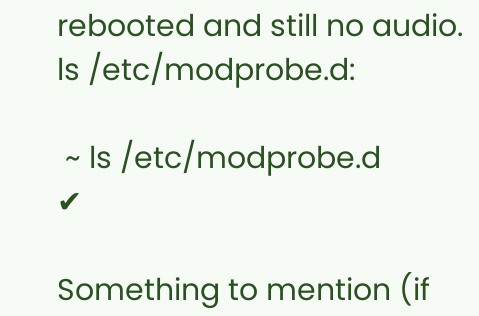rebooted and still no audio.
ls /etc/modprobe.d:

 ~ ls /etc/modprobe.d                                                                            ✔

Something to mention (if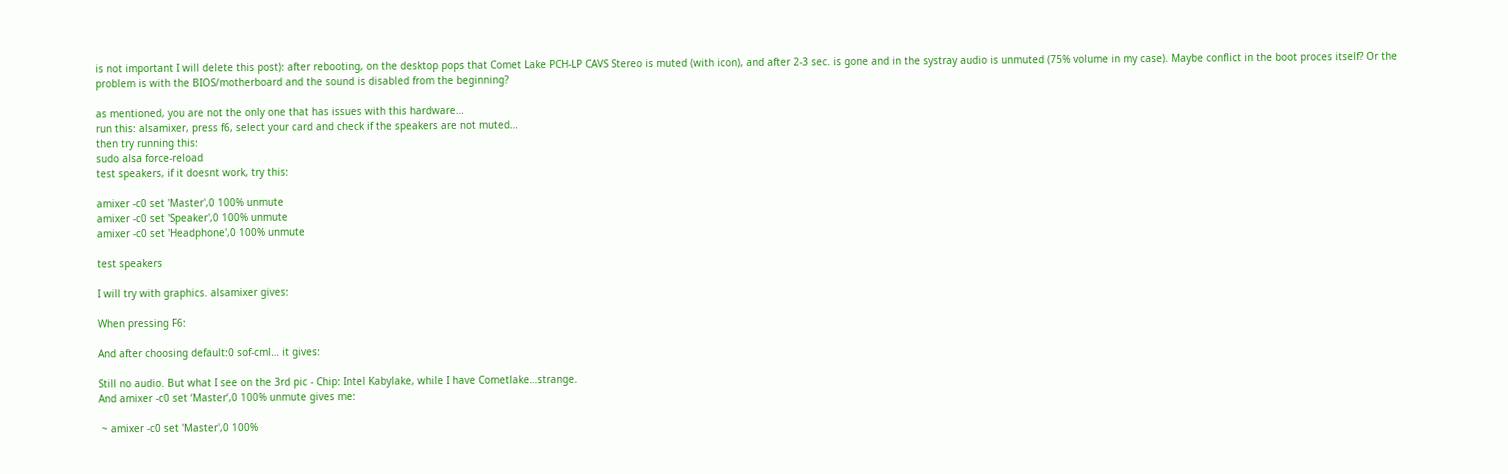is not important I will delete this post): after rebooting, on the desktop pops that Comet Lake PCH-LP CAVS Stereo is muted (with icon), and after 2-3 sec. is gone and in the systray audio is unmuted (75% volume in my case). Maybe conflict in the boot proces itself? Or the problem is with the BIOS/motherboard and the sound is disabled from the beginning?

as mentioned, you are not the only one that has issues with this hardware…
run this: alsamixer, press f6, select your card and check if the speakers are not muted…
then try running this:
sudo alsa force-reload
test speakers, if it doesnt work, try this:

amixer -c0 set 'Master',0 100% unmute
amixer -c0 set 'Speaker',0 100% unmute
amixer -c0 set 'Headphone',0 100% unmute

test speakers

I will try with graphics. alsamixer gives:

When pressing F6:

And after choosing default:0 sof-cml… it gives:

Still no audio. But what I see on the 3rd pic - Chip: Intel Kabylake, while I have Cometlake…strange.
And amixer -c0 set ‘Master’,0 100% unmute gives me:

 ~ amixer -c0 set 'Master',0 100%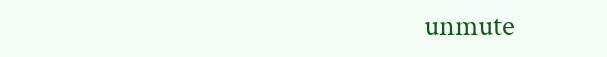unmute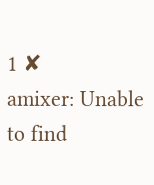1 ✘
amixer: Unable to find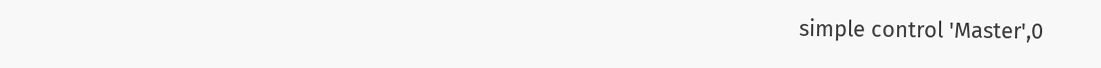simple control 'Master',0